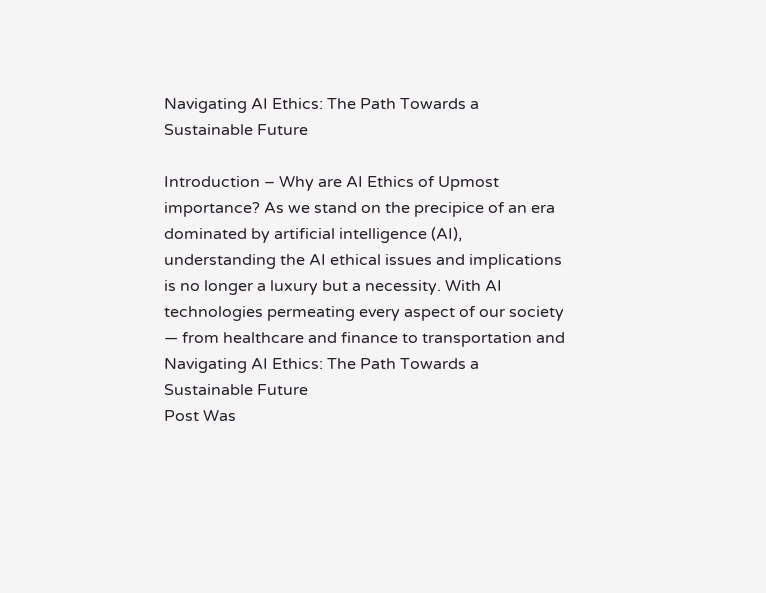Navigating AI Ethics: The Path Towards a Sustainable Future

Introduction – Why are AI Ethics of Upmost importance? As we stand on the precipice of an era dominated by artificial intelligence (AI), understanding the AI ethical issues and implications is no longer a luxury but a necessity. With AI technologies permeating every aspect of our society — from healthcare and finance to transportation and Navigating AI Ethics: The Path Towards a Sustainable Future
Post Was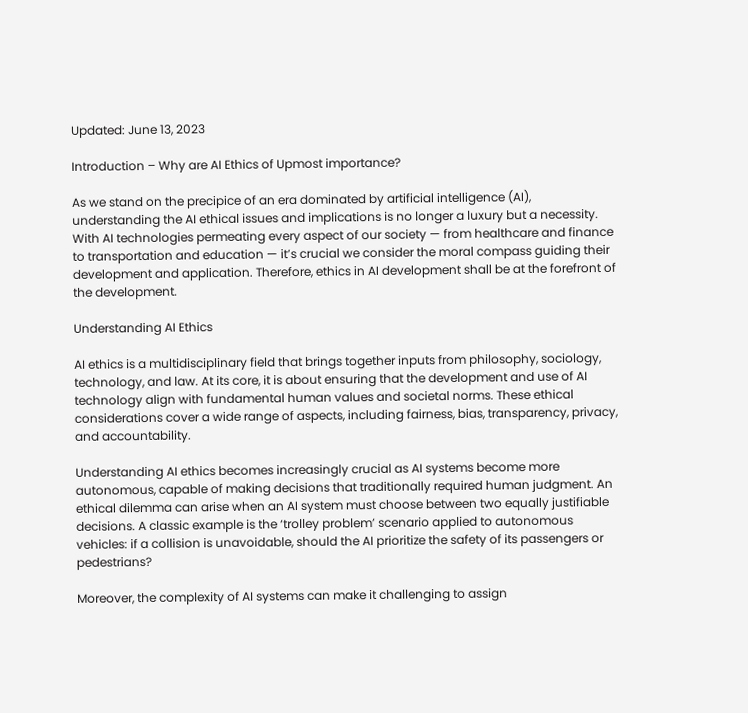Updated: June 13, 2023

Introduction – Why are AI Ethics of Upmost importance?

As we stand on the precipice of an era dominated by artificial intelligence (AI), understanding the AI ethical issues and implications is no longer a luxury but a necessity. With AI technologies permeating every aspect of our society — from healthcare and finance to transportation and education — it’s crucial we consider the moral compass guiding their development and application. Therefore, ethics in AI development shall be at the forefront of the development.

Understanding AI Ethics

AI ethics is a multidisciplinary field that brings together inputs from philosophy, sociology, technology, and law. At its core, it is about ensuring that the development and use of AI technology align with fundamental human values and societal norms. These ethical considerations cover a wide range of aspects, including fairness, bias, transparency, privacy, and accountability.

Understanding AI ethics becomes increasingly crucial as AI systems become more autonomous, capable of making decisions that traditionally required human judgment. An ethical dilemma can arise when an AI system must choose between two equally justifiable decisions. A classic example is the ‘trolley problem’ scenario applied to autonomous vehicles: if a collision is unavoidable, should the AI prioritize the safety of its passengers or pedestrians?

Moreover, the complexity of AI systems can make it challenging to assign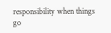responsibility when things go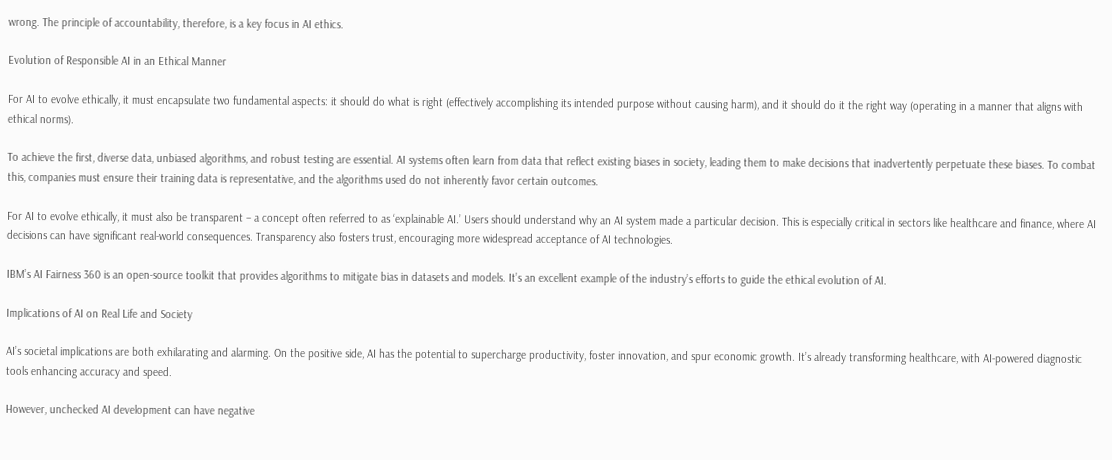wrong. The principle of accountability, therefore, is a key focus in AI ethics.

Evolution of Responsible AI in an Ethical Manner

For AI to evolve ethically, it must encapsulate two fundamental aspects: it should do what is right (effectively accomplishing its intended purpose without causing harm), and it should do it the right way (operating in a manner that aligns with ethical norms).

To achieve the first, diverse data, unbiased algorithms, and robust testing are essential. AI systems often learn from data that reflect existing biases in society, leading them to make decisions that inadvertently perpetuate these biases. To combat this, companies must ensure their training data is representative, and the algorithms used do not inherently favor certain outcomes.

For AI to evolve ethically, it must also be transparent – a concept often referred to as ‘explainable AI.’ Users should understand why an AI system made a particular decision. This is especially critical in sectors like healthcare and finance, where AI decisions can have significant real-world consequences. Transparency also fosters trust, encouraging more widespread acceptance of AI technologies.

IBM’s AI Fairness 360 is an open-source toolkit that provides algorithms to mitigate bias in datasets and models. It’s an excellent example of the industry’s efforts to guide the ethical evolution of AI.

Implications of AI on Real Life and Society

AI’s societal implications are both exhilarating and alarming. On the positive side, AI has the potential to supercharge productivity, foster innovation, and spur economic growth. It’s already transforming healthcare, with AI-powered diagnostic tools enhancing accuracy and speed.

However, unchecked AI development can have negative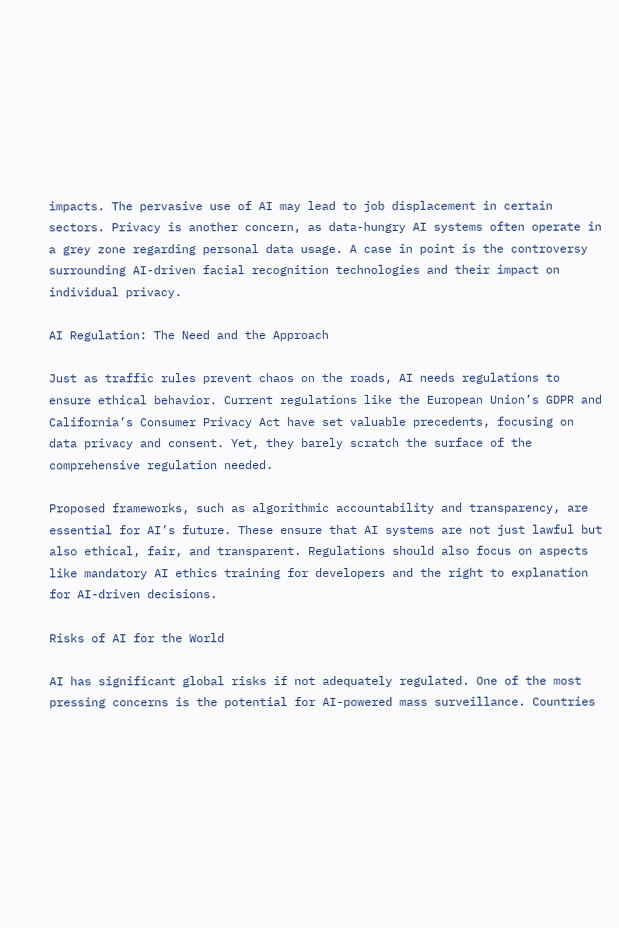impacts. The pervasive use of AI may lead to job displacement in certain sectors. Privacy is another concern, as data-hungry AI systems often operate in a grey zone regarding personal data usage. A case in point is the controversy surrounding AI-driven facial recognition technologies and their impact on individual privacy.

AI Regulation: The Need and the Approach

Just as traffic rules prevent chaos on the roads, AI needs regulations to ensure ethical behavior. Current regulations like the European Union’s GDPR and California’s Consumer Privacy Act have set valuable precedents, focusing on data privacy and consent. Yet, they barely scratch the surface of the comprehensive regulation needed.

Proposed frameworks, such as algorithmic accountability and transparency, are essential for AI’s future. These ensure that AI systems are not just lawful but also ethical, fair, and transparent. Regulations should also focus on aspects like mandatory AI ethics training for developers and the right to explanation for AI-driven decisions.

Risks of AI for the World

AI has significant global risks if not adequately regulated. One of the most pressing concerns is the potential for AI-powered mass surveillance. Countries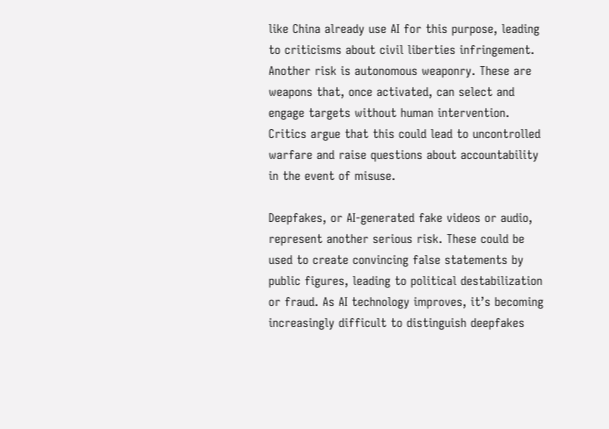like China already use AI for this purpose, leading to criticisms about civil liberties infringement. Another risk is autonomous weaponry. These are weapons that, once activated, can select and engage targets without human intervention. Critics argue that this could lead to uncontrolled warfare and raise questions about accountability in the event of misuse.

Deepfakes, or AI-generated fake videos or audio, represent another serious risk. These could be used to create convincing false statements by public figures, leading to political destabilization or fraud. As AI technology improves, it’s becoming increasingly difficult to distinguish deepfakes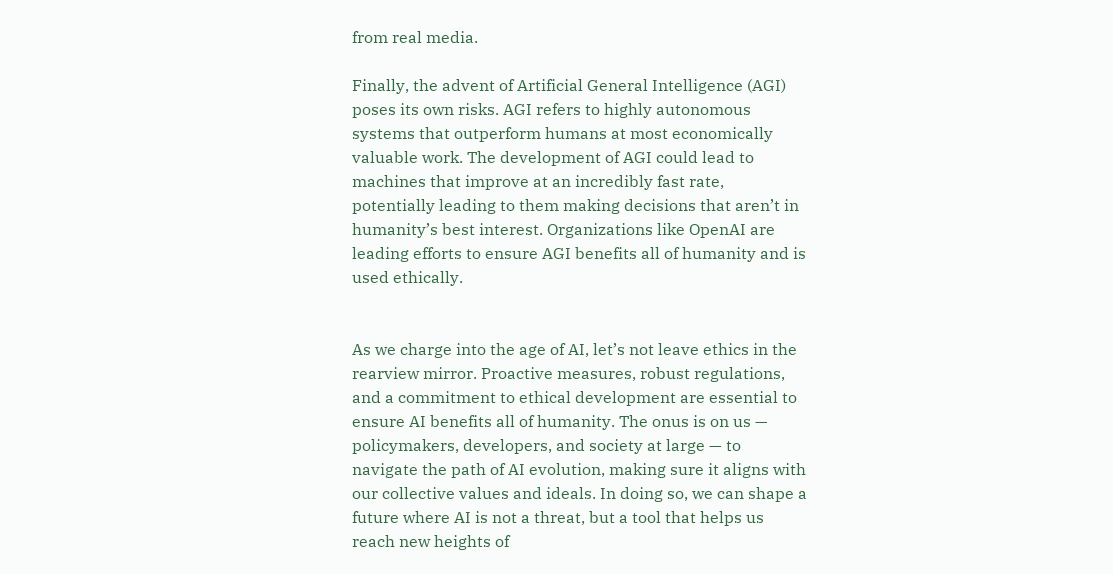from real media.

Finally, the advent of Artificial General Intelligence (AGI) poses its own risks. AGI refers to highly autonomous systems that outperform humans at most economically valuable work. The development of AGI could lead to machines that improve at an incredibly fast rate, potentially leading to them making decisions that aren’t in humanity’s best interest. Organizations like OpenAI are leading efforts to ensure AGI benefits all of humanity and is used ethically.


As we charge into the age of AI, let’s not leave ethics in the rearview mirror. Proactive measures, robust regulations, and a commitment to ethical development are essential to ensure AI benefits all of humanity. The onus is on us — policymakers, developers, and society at large — to navigate the path of AI evolution, making sure it aligns with our collective values and ideals. In doing so, we can shape a future where AI is not a threat, but a tool that helps us reach new heights of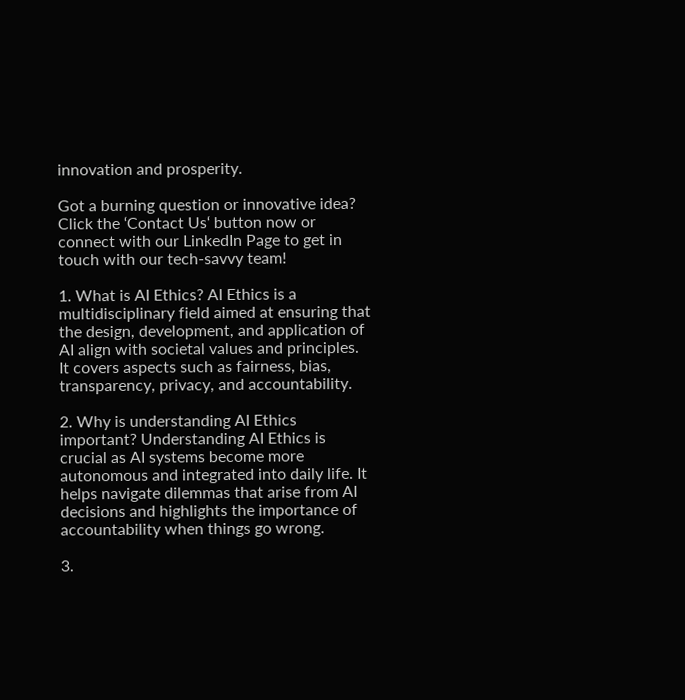innovation and prosperity.

Got a burning question or innovative idea? Click the ‘Contact Us‘ button now or connect with our LinkedIn Page to get in touch with our tech-savvy team!

1. What is AI Ethics? AI Ethics is a multidisciplinary field aimed at ensuring that the design, development, and application of AI align with societal values and principles. It covers aspects such as fairness, bias, transparency, privacy, and accountability.

2. Why is understanding AI Ethics important? Understanding AI Ethics is crucial as AI systems become more autonomous and integrated into daily life. It helps navigate dilemmas that arise from AI decisions and highlights the importance of accountability when things go wrong.

3.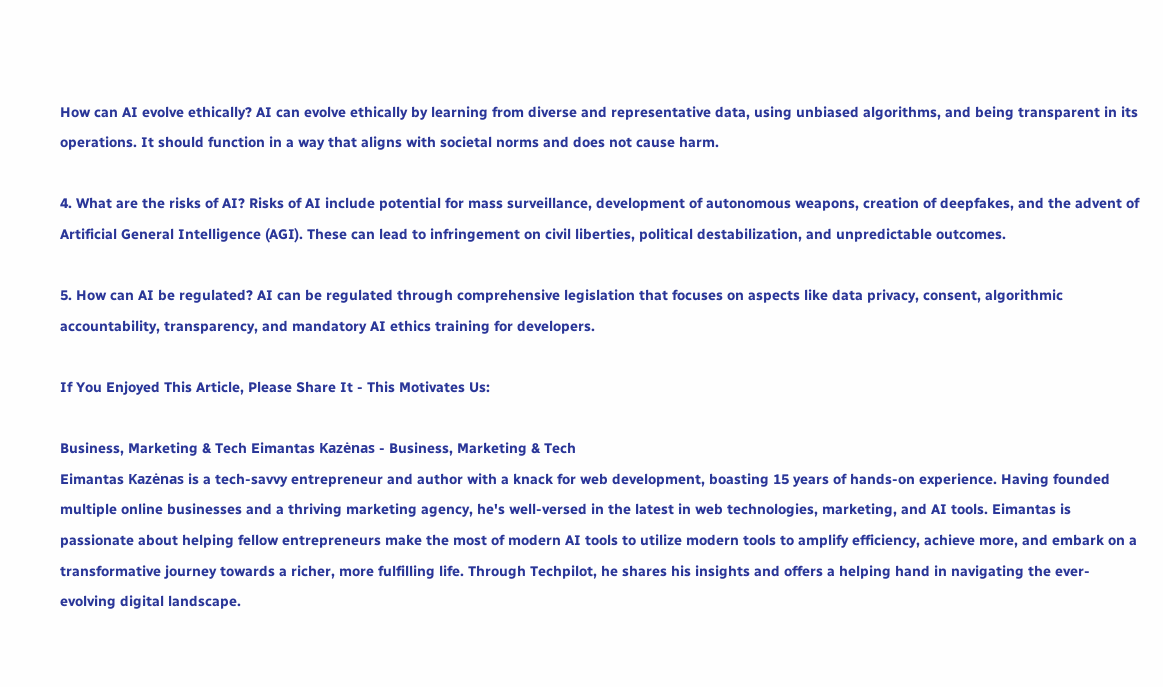How can AI evolve ethically? AI can evolve ethically by learning from diverse and representative data, using unbiased algorithms, and being transparent in its operations. It should function in a way that aligns with societal norms and does not cause harm.

4. What are the risks of AI? Risks of AI include potential for mass surveillance, development of autonomous weapons, creation of deepfakes, and the advent of Artificial General Intelligence (AGI). These can lead to infringement on civil liberties, political destabilization, and unpredictable outcomes.

5. How can AI be regulated? AI can be regulated through comprehensive legislation that focuses on aspects like data privacy, consent, algorithmic accountability, transparency, and mandatory AI ethics training for developers.

If You Enjoyed This Article, Please Share It - This Motivates Us:

Business, Marketing & Tech Eimantas Kazėnas - Business, Marketing & Tech
Eimantas Kazėnas is a tech-savvy entrepreneur and author with a knack for web development, boasting 15 years of hands-on experience. Having founded multiple online businesses and a thriving marketing agency, he's well-versed in the latest in web technologies, marketing, and AI tools. Eimantas is passionate about helping fellow entrepreneurs make the most of modern AI tools to utilize modern tools to amplify efficiency, achieve more, and embark on a transformative journey towards a richer, more fulfilling life. Through Techpilot, he shares his insights and offers a helping hand in navigating the ever-evolving digital landscape.